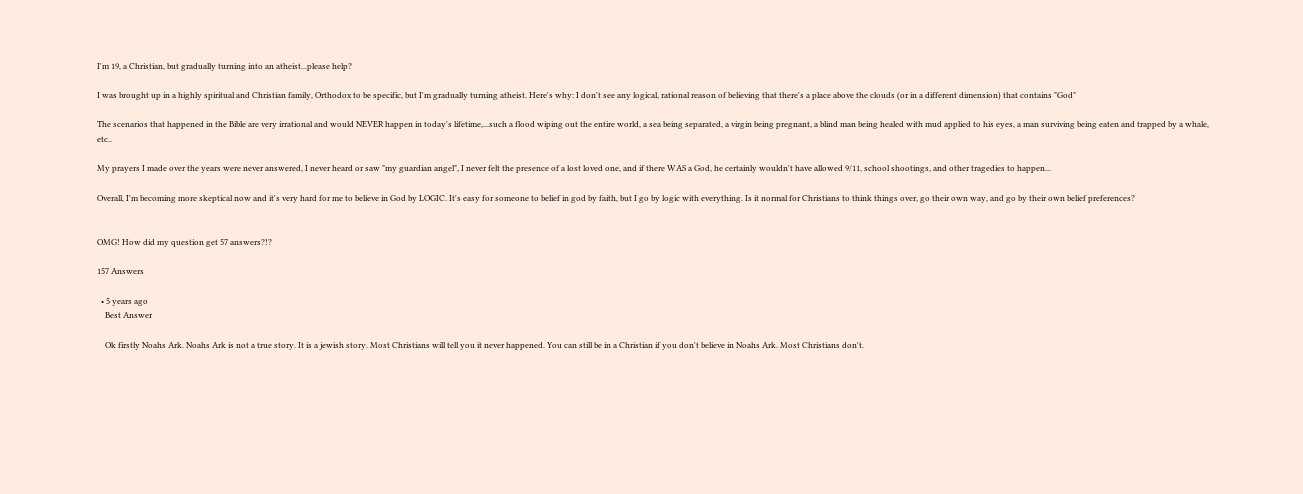I'm 19, a Christian, but gradually turning into an atheist...please help?

I was brought up in a highly spiritual and Christian family, Orthodox to be specific, but I'm gradually turning atheist. Here's why: I don't see any logical, rational reason of believing that there's a place above the clouds (or in a different dimension) that contains "God"

The scenarios that happened in the Bible are very irrational and would NEVER happen in today's lifetime,...such a flood wiping out the entire world, a sea being separated, a virgin being pregnant, a blind man being healed with mud applied to his eyes, a man surviving being eaten and trapped by a whale, etc..

My prayers I made over the years were never answered, I never heard or saw "my guardian angel", I never felt the presence of a lost loved one, and if there WAS a God, he certainly wouldn't have allowed 9/11, school shootings, and other tragedies to happen...

Overall, I'm becoming more skeptical now and it's very hard for me to believe in God by LOGIC. It's easy for someone to belief in god by faith, but I go by logic with everything. Is it normal for Christians to think things over, go their own way, and go by their own belief preferences?


OMG! How did my question get 57 answers?!?

157 Answers

  • 5 years ago
    Best Answer

    Ok firstly Noahs Ark. Noahs Ark is not a true story. It is a jewish story. Most Christians will tell you it never happened. You can still be in a Christian if you don't believe in Noahs Ark. Most Christians don't.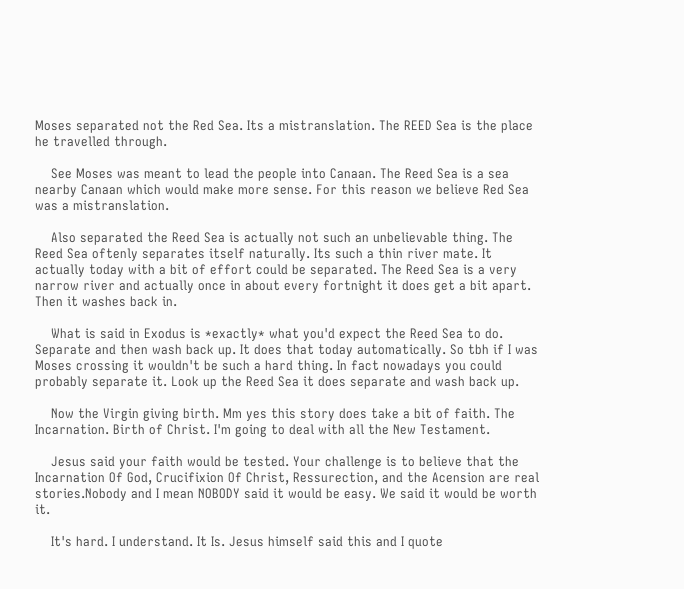Moses separated not the Red Sea. Its a mistranslation. The REED Sea is the place he travelled through.

    See Moses was meant to lead the people into Canaan. The Reed Sea is a sea nearby Canaan which would make more sense. For this reason we believe Red Sea was a mistranslation.

    Also separated the Reed Sea is actually not such an unbelievable thing. The Reed Sea oftenly separates itself naturally. Its such a thin river mate. It actually today with a bit of effort could be separated. The Reed Sea is a very narrow river and actually once in about every fortnight it does get a bit apart. Then it washes back in.

    What is said in Exodus is *exactly* what you'd expect the Reed Sea to do. Separate and then wash back up. It does that today automatically. So tbh if I was Moses crossing it wouldn't be such a hard thing. In fact nowadays you could probably separate it. Look up the Reed Sea it does separate and wash back up.

    Now the Virgin giving birth. Mm yes this story does take a bit of faith. The Incarnation. Birth of Christ. I'm going to deal with all the New Testament.

    Jesus said your faith would be tested. Your challenge is to believe that the Incarnation Of God, Crucifixion Of Christ, Ressurection, and the Acension are real stories.Nobody and I mean NOBODY said it would be easy. We said it would be worth it.

    It's hard. I understand. It Is. Jesus himself said this and I quote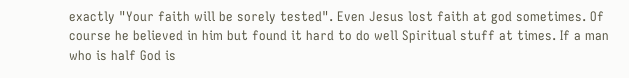exactly "Your faith will be sorely tested". Even Jesus lost faith at god sometimes. Of course he believed in him but found it hard to do well Spiritual stuff at times. If a man who is half God is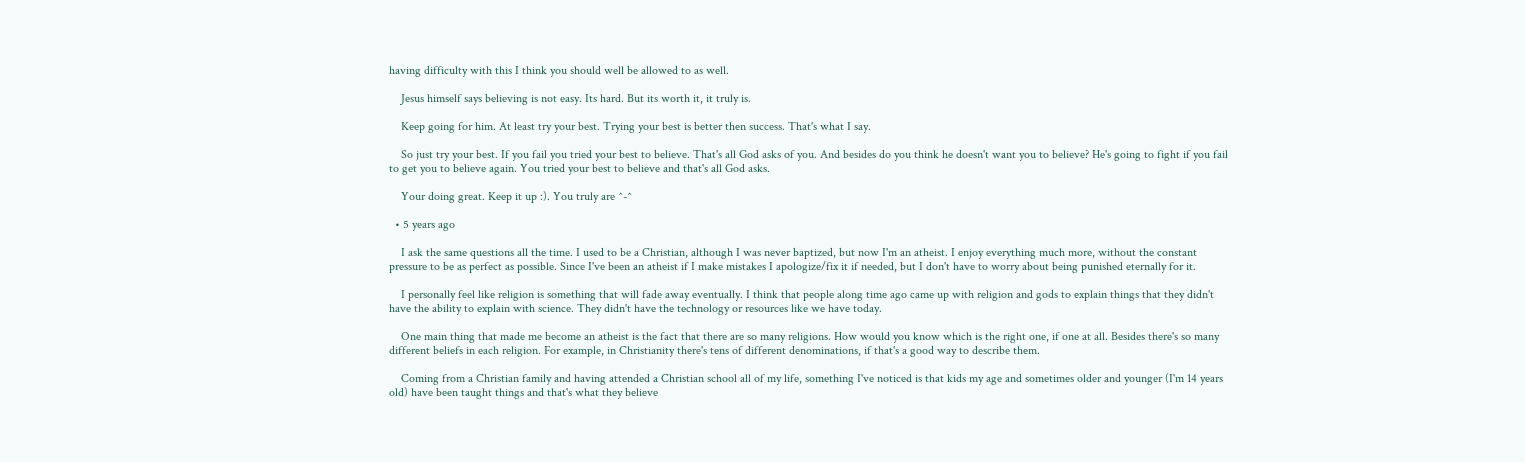having difficulty with this I think you should well be allowed to as well.

    Jesus himself says believing is not easy. Its hard. But its worth it, it truly is.

    Keep going for him. At least try your best. Trying your best is better then success. That's what I say.

    So just try your best. If you fail you tried your best to believe. That's all God asks of you. And besides do you think he doesn't want you to believe? He's going to fight if you fail to get you to believe again. You tried your best to believe and that's all God asks.

    Your doing great. Keep it up :). You truly are ^-^

  • 5 years ago

    I ask the same questions all the time. I used to be a Christian, although I was never baptized, but now I'm an atheist. I enjoy everything much more, without the constant pressure to be as perfect as possible. Since I've been an atheist if I make mistakes I apologize/fix it if needed, but I don't have to worry about being punished eternally for it.

    I personally feel like religion is something that will fade away eventually. I think that people along time ago came up with religion and gods to explain things that they didn't have the ability to explain with science. They didn't have the technology or resources like we have today.

    One main thing that made me become an atheist is the fact that there are so many religions. How would you know which is the right one, if one at all. Besides there's so many different beliefs in each religion. For example, in Christianity there's tens of different denominations, if that's a good way to describe them.

    Coming from a Christian family and having attended a Christian school all of my life, something I've noticed is that kids my age and sometimes older and younger (I'm 14 years old) have been taught things and that's what they believe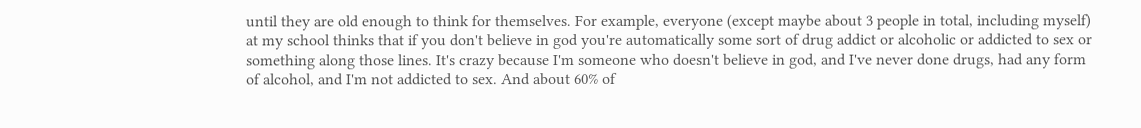until they are old enough to think for themselves. For example, everyone (except maybe about 3 people in total, including myself) at my school thinks that if you don't believe in god you're automatically some sort of drug addict or alcoholic or addicted to sex or something along those lines. It's crazy because I'm someone who doesn't believe in god, and I've never done drugs, had any form of alcohol, and I'm not addicted to sex. And about 60% of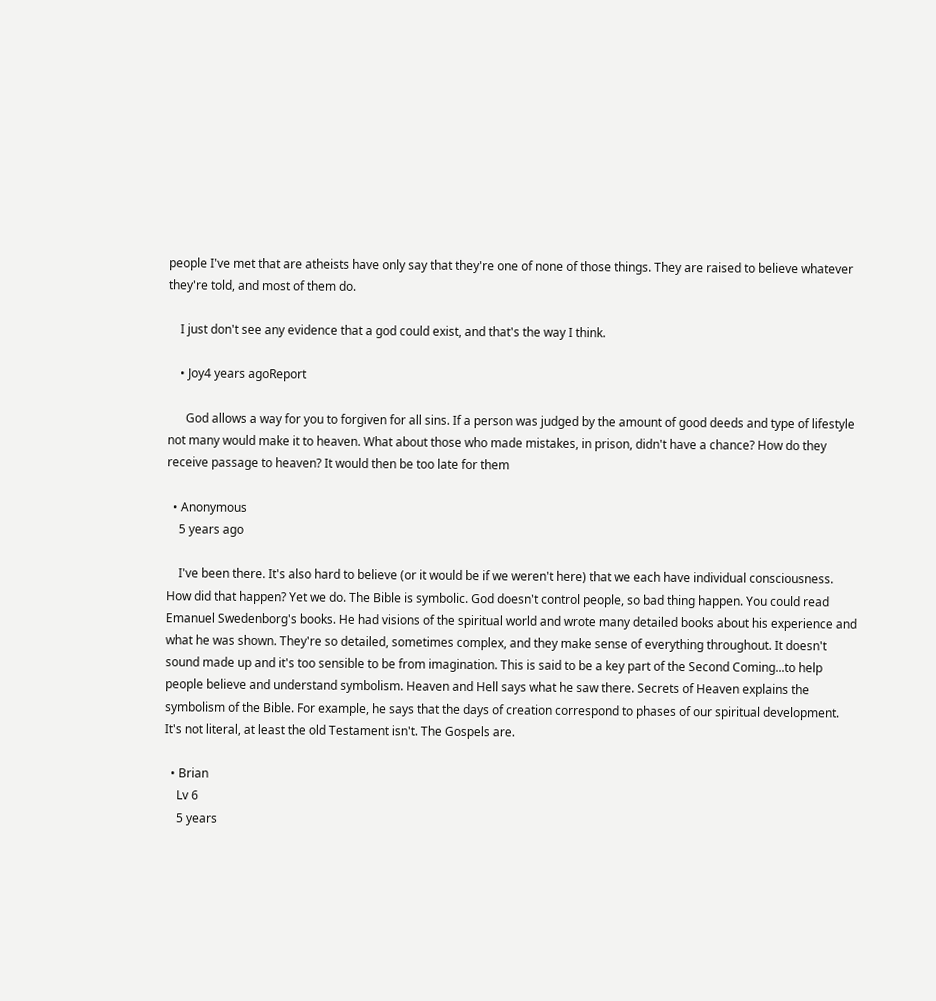people I've met that are atheists have only say that they're one of none of those things. They are raised to believe whatever they're told, and most of them do.

    I just don't see any evidence that a god could exist, and that's the way I think.

    • Joy4 years agoReport

      God allows a way for you to forgiven for all sins. If a person was judged by the amount of good deeds and type of lifestyle not many would make it to heaven. What about those who made mistakes, in prison, didn't have a chance? How do they receive passage to heaven? It would then be too late for them

  • Anonymous
    5 years ago

    I've been there. It's also hard to believe (or it would be if we weren't here) that we each have individual consciousness. How did that happen? Yet we do. The Bible is symbolic. God doesn't control people, so bad thing happen. You could read Emanuel Swedenborg's books. He had visions of the spiritual world and wrote many detailed books about his experience and what he was shown. They're so detailed, sometimes complex, and they make sense of everything throughout. It doesn't sound made up and it's too sensible to be from imagination. This is said to be a key part of the Second Coming...to help people believe and understand symbolism. Heaven and Hell says what he saw there. Secrets of Heaven explains the symbolism of the Bible. For example, he says that the days of creation correspond to phases of our spiritual development. It's not literal, at least the old Testament isn't. The Gospels are.

  • Brian
    Lv 6
    5 years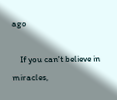ago

    If you can't believe in miracles,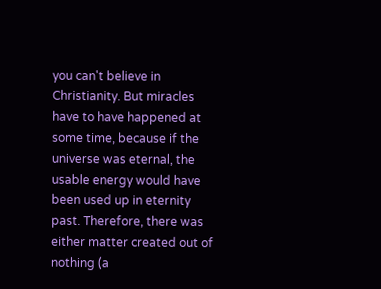you can't believe in Christianity. But miracles have to have happened at some time, because if the universe was eternal, the usable energy would have been used up in eternity past. Therefore, there was either matter created out of nothing (a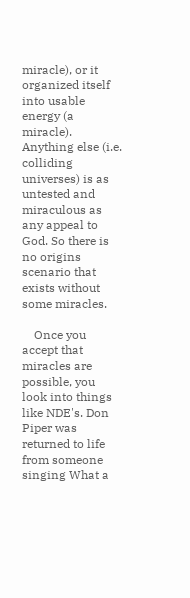miracle), or it organized itself into usable energy (a miracle). Anything else (i.e. colliding universes) is as untested and miraculous as any appeal to God. So there is no origins scenario that exists without some miracles.

    Once you accept that miracles are possible, you look into things like NDE's. Don Piper was returned to life from someone singing What a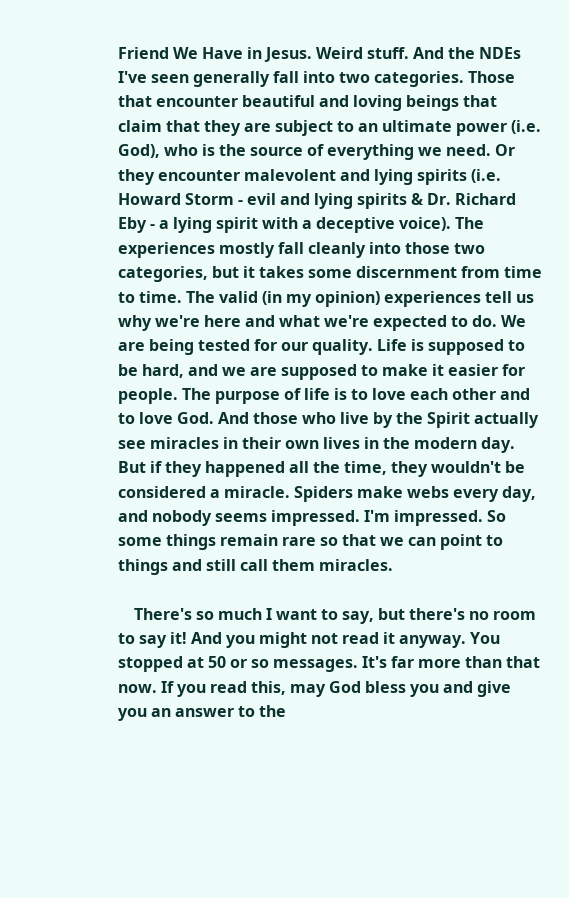Friend We Have in Jesus. Weird stuff. And the NDEs I've seen generally fall into two categories. Those that encounter beautiful and loving beings that claim that they are subject to an ultimate power (i.e. God), who is the source of everything we need. Or they encounter malevolent and lying spirits (i.e. Howard Storm - evil and lying spirits & Dr. Richard Eby - a lying spirit with a deceptive voice). The experiences mostly fall cleanly into those two categories, but it takes some discernment from time to time. The valid (in my opinion) experiences tell us why we're here and what we're expected to do. We are being tested for our quality. Life is supposed to be hard, and we are supposed to make it easier for people. The purpose of life is to love each other and to love God. And those who live by the Spirit actually see miracles in their own lives in the modern day. But if they happened all the time, they wouldn't be considered a miracle. Spiders make webs every day, and nobody seems impressed. I'm impressed. So some things remain rare so that we can point to things and still call them miracles.

    There's so much I want to say, but there's no room to say it! And you might not read it anyway. You stopped at 50 or so messages. It's far more than that now. If you read this, may God bless you and give you an answer to the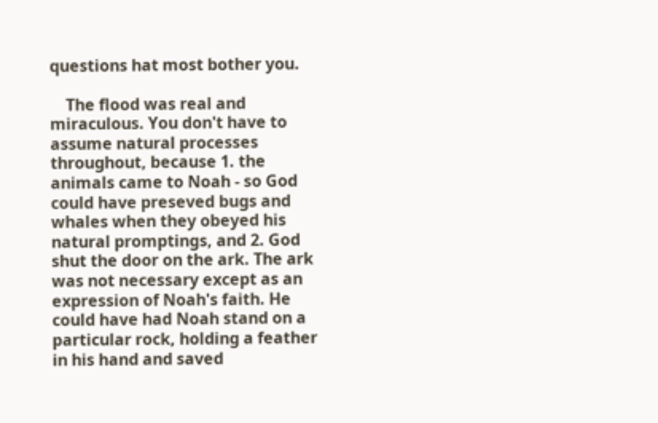questions hat most bother you.

    The flood was real and miraculous. You don't have to assume natural processes throughout, because 1. the animals came to Noah - so God could have preseved bugs and whales when they obeyed his natural promptings, and 2. God shut the door on the ark. The ark was not necessary except as an expression of Noah's faith. He could have had Noah stand on a particular rock, holding a feather in his hand and saved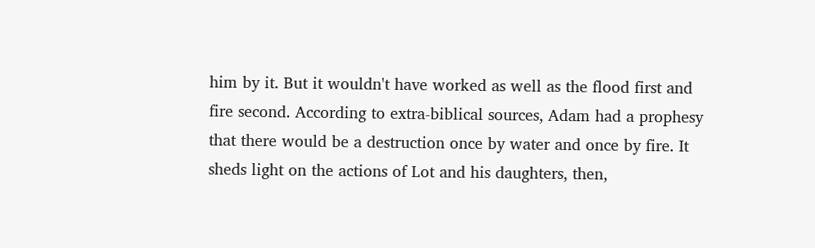him by it. But it wouldn't have worked as well as the flood first and fire second. According to extra-biblical sources, Adam had a prophesy that there would be a destruction once by water and once by fire. It sheds light on the actions of Lot and his daughters, then,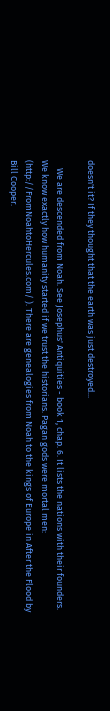doesn't it? If they thought that the earth was just destroyed...

    We are descended from Noah. See Josephus' Antiquities - book 1, chap. 6. It lists the nations with their founders. We know exactly how humanity started if we trust the historians. Pagan gods were mortal men: (http://FromNoahtoHercules.com/ ). There are genealogies from Noah to the kings of Europe in After the Flood by Bill Cooper.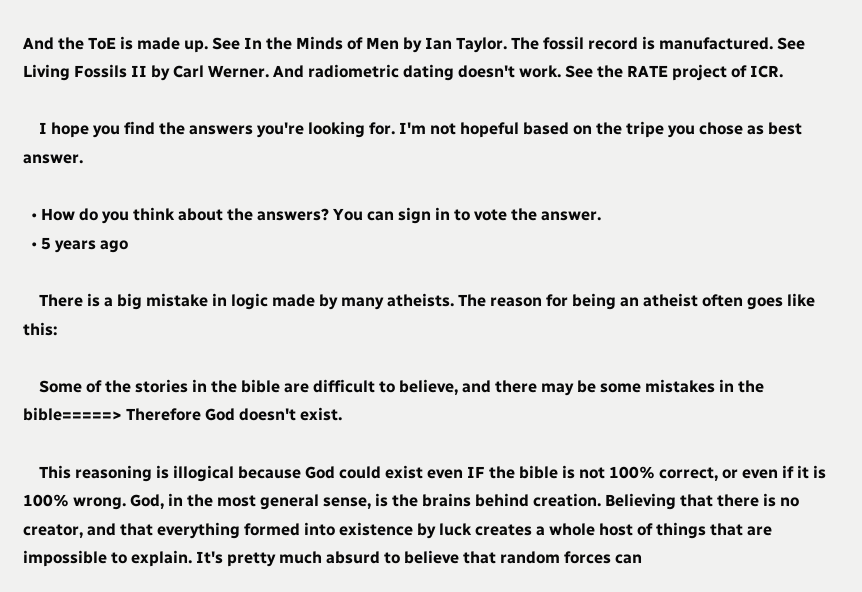And the ToE is made up. See In the Minds of Men by Ian Taylor. The fossil record is manufactured. See Living Fossils II by Carl Werner. And radiometric dating doesn't work. See the RATE project of ICR.

    I hope you find the answers you're looking for. I'm not hopeful based on the tripe you chose as best answer.

  • How do you think about the answers? You can sign in to vote the answer.
  • 5 years ago

    There is a big mistake in logic made by many atheists. The reason for being an atheist often goes like this:

    Some of the stories in the bible are difficult to believe, and there may be some mistakes in the bible=====> Therefore God doesn't exist.

    This reasoning is illogical because God could exist even IF the bible is not 100% correct, or even if it is 100% wrong. God, in the most general sense, is the brains behind creation. Believing that there is no creator, and that everything formed into existence by luck creates a whole host of things that are impossible to explain. It's pretty much absurd to believe that random forces can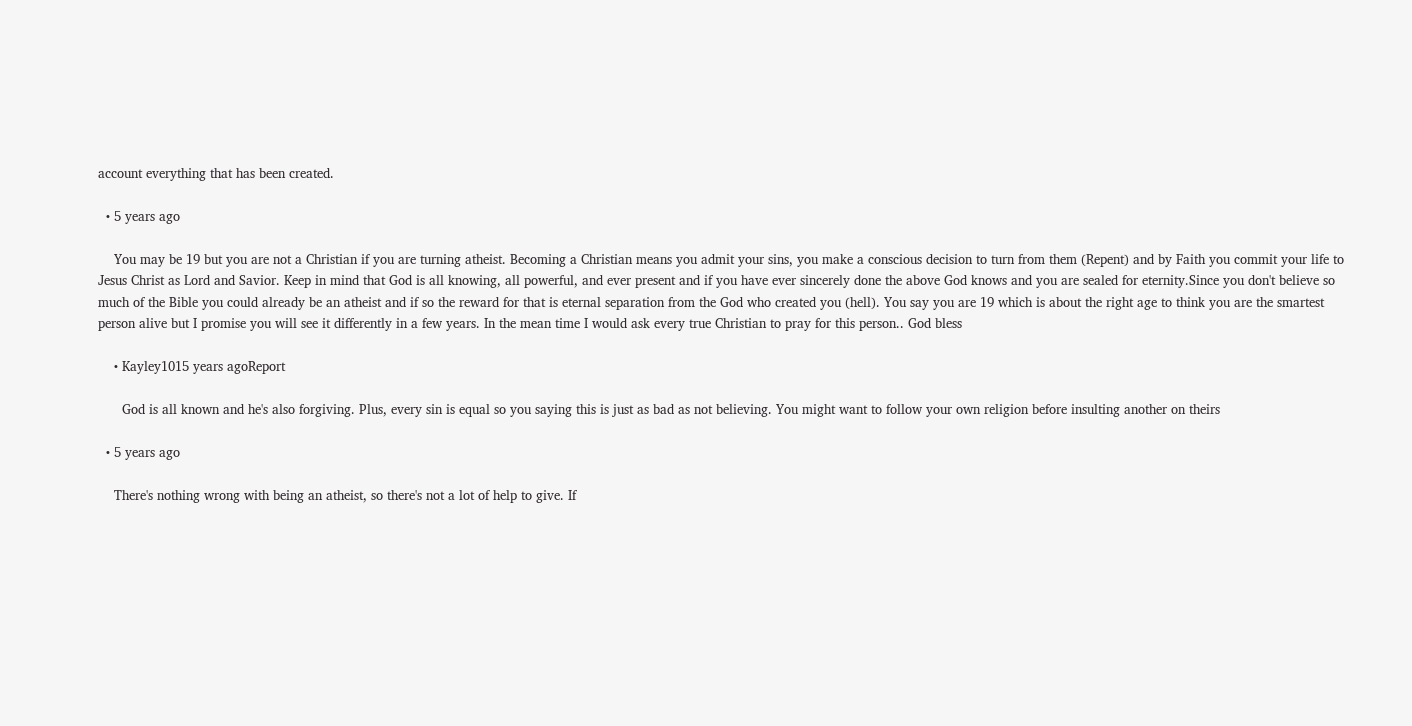account everything that has been created.

  • 5 years ago

    You may be 19 but you are not a Christian if you are turning atheist. Becoming a Christian means you admit your sins, you make a conscious decision to turn from them (Repent) and by Faith you commit your life to Jesus Christ as Lord and Savior. Keep in mind that God is all knowing, all powerful, and ever present and if you have ever sincerely done the above God knows and you are sealed for eternity.Since you don't believe so much of the Bible you could already be an atheist and if so the reward for that is eternal separation from the God who created you (hell). You say you are 19 which is about the right age to think you are the smartest person alive but I promise you will see it differently in a few years. In the mean time I would ask every true Christian to pray for this person.. God bless

    • Kayley1015 years agoReport

      God is all known and he's also forgiving. Plus, every sin is equal so you saying this is just as bad as not believing. You might want to follow your own religion before insulting another on theirs

  • 5 years ago

    There's nothing wrong with being an atheist, so there's not a lot of help to give. If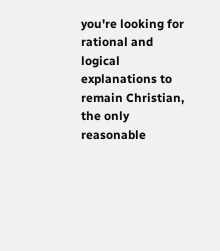you're looking for rational and logical explanations to remain Christian, the only reasonable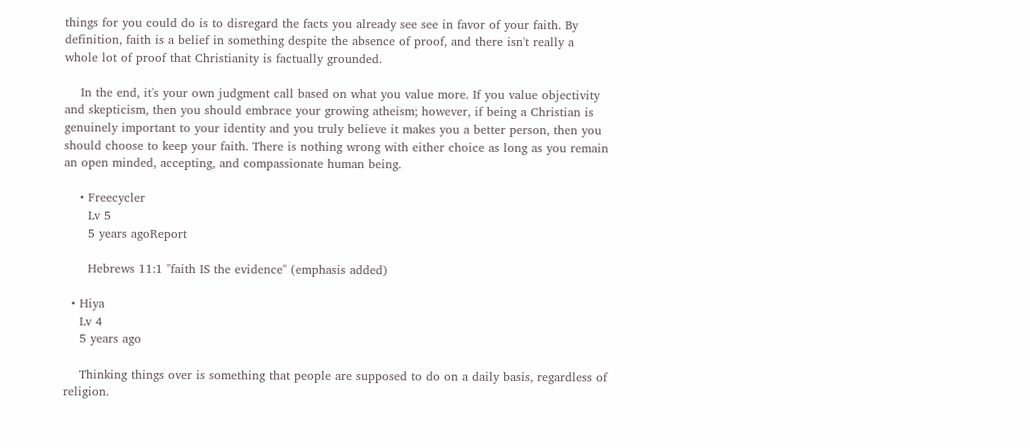things for you could do is to disregard the facts you already see see in favor of your faith. By definition, faith is a belief in something despite the absence of proof, and there isn't really a whole lot of proof that Christianity is factually grounded.

    In the end, it's your own judgment call based on what you value more. If you value objectivity and skepticism, then you should embrace your growing atheism; however, if being a Christian is genuinely important to your identity and you truly believe it makes you a better person, then you should choose to keep your faith. There is nothing wrong with either choice as long as you remain an open minded, accepting, and compassionate human being.

    • Freecycler
      Lv 5
      5 years agoReport

      Hebrews 11:1 "faith IS the evidence" (emphasis added)

  • Hiya
    Lv 4
    5 years ago

    Thinking things over is something that people are supposed to do on a daily basis, regardless of religion.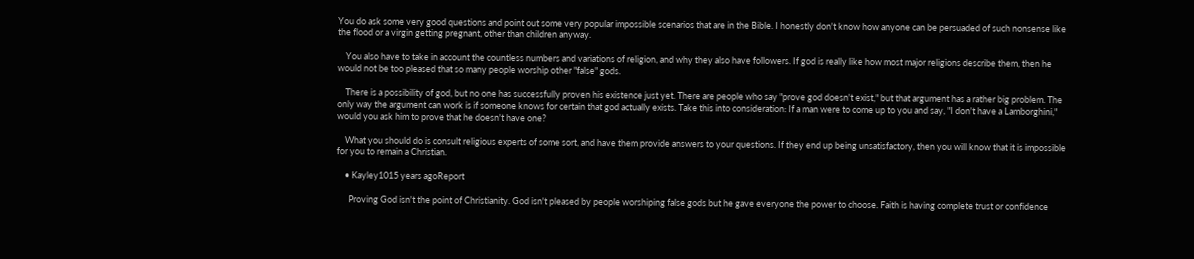You do ask some very good questions and point out some very popular impossible scenarios that are in the Bible. I honestly don't know how anyone can be persuaded of such nonsense like the flood or a virgin getting pregnant, other than children anyway.

    You also have to take in account the countless numbers and variations of religion, and why they also have followers. If god is really like how most major religions describe them, then he would not be too pleased that so many people worship other "false" gods.

    There is a possibility of god, but no one has successfully proven his existence just yet. There are people who say "prove god doesn't exist," but that argument has a rather big problem. The only way the argument can work is if someone knows for certain that god actually exists. Take this into consideration: If a man were to come up to you and say, "I don't have a Lamborghini," would you ask him to prove that he doesn't have one?

    What you should do is consult religious experts of some sort, and have them provide answers to your questions. If they end up being unsatisfactory, then you will know that it is impossible for you to remain a Christian.

    • Kayley1015 years agoReport

      Proving God isn't the point of Christianity. God isn't pleased by people worshiping false gods but he gave everyone the power to choose. Faith is having complete trust or confidence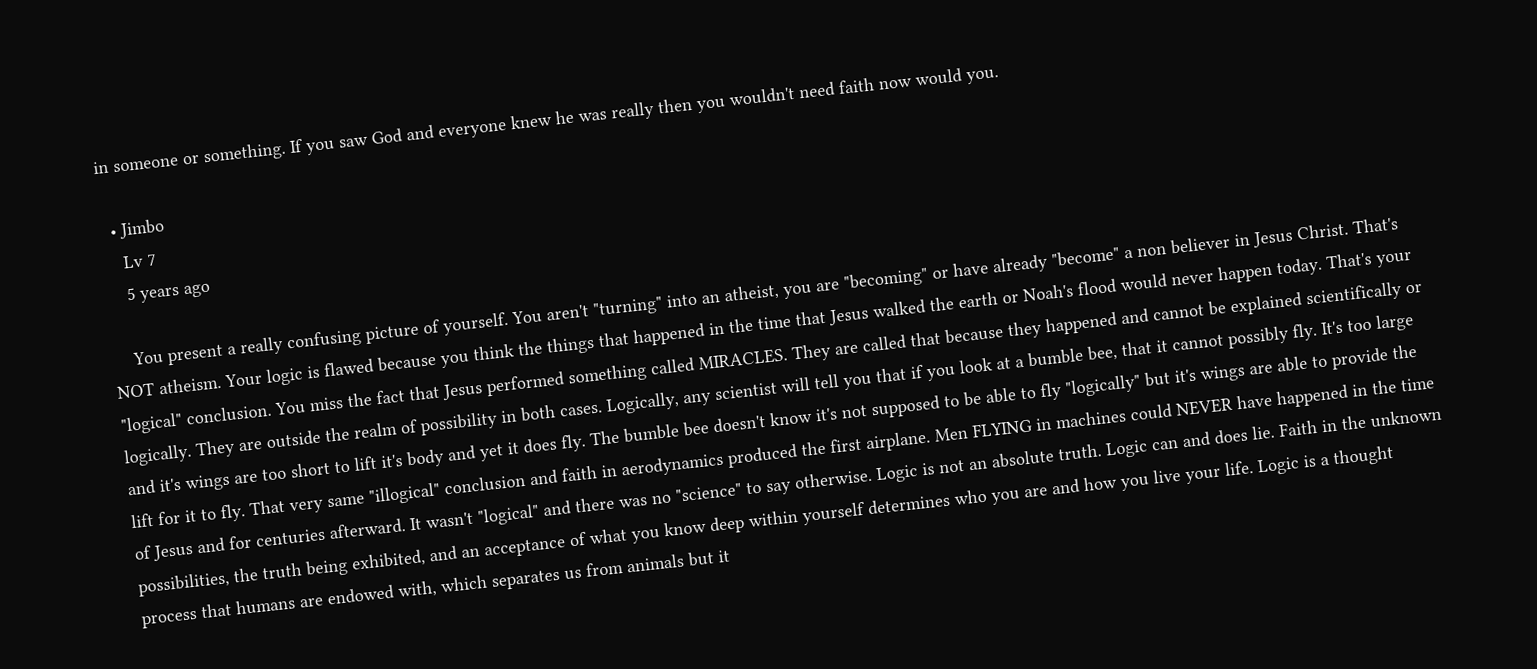in someone or something. If you saw God and everyone knew he was really then you wouldn't need faith now would you.

  • Jimbo
    Lv 7
    5 years ago

    You present a really confusing picture of yourself. You aren't "turning" into an atheist, you are "becoming" or have already "become" a non believer in Jesus Christ. That's NOT atheism. Your logic is flawed because you think the things that happened in the time that Jesus walked the earth or Noah's flood would never happen today. That's your "logical" conclusion. You miss the fact that Jesus performed something called MIRACLES. They are called that because they happened and cannot be explained scientifically or logically. They are outside the realm of possibility in both cases. Logically, any scientist will tell you that if you look at a bumble bee, that it cannot possibly fly. It's too large and it's wings are too short to lift it's body and yet it does fly. The bumble bee doesn't know it's not supposed to be able to fly "logically" but it's wings are able to provide the lift for it to fly. That very same "illogical" conclusion and faith in aerodynamics produced the first airplane. Men FLYING in machines could NEVER have happened in the time of Jesus and for centuries afterward. It wasn't "logical" and there was no "science" to say otherwise. Logic is not an absolute truth. Logic can and does lie. Faith in the unknown possibilities, the truth being exhibited, and an acceptance of what you know deep within yourself determines who you are and how you live your life. Logic is a thought process that humans are endowed with, which separates us from animals but it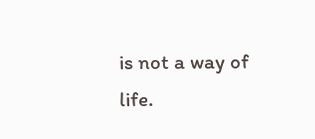is not a way of life.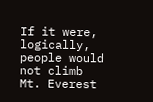If it were, logically, people would not climb Mt. Everest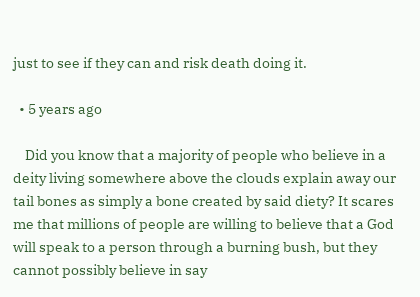just to see if they can and risk death doing it.

  • 5 years ago

    Did you know that a majority of people who believe in a deity living somewhere above the clouds explain away our tail bones as simply a bone created by said diety? It scares me that millions of people are willing to believe that a God will speak to a person through a burning bush, but they cannot possibly believe in say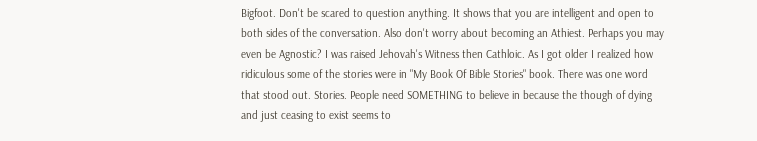Bigfoot. Don't be scared to question anything. It shows that you are intelligent and open to both sides of the conversation. Also don't worry about becoming an Athiest. Perhaps you may even be Agnostic? I was raised Jehovah's Witness then Cathloic. As I got older I realized how ridiculous some of the stories were in "My Book Of Bible Stories" book. There was one word that stood out. Stories. People need SOMETHING to believe in because the though of dying and just ceasing to exist seems to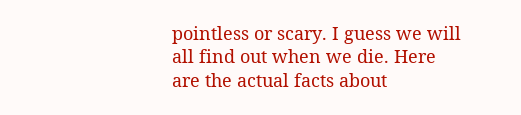pointless or scary. I guess we will all find out when we die. Here are the actual facts about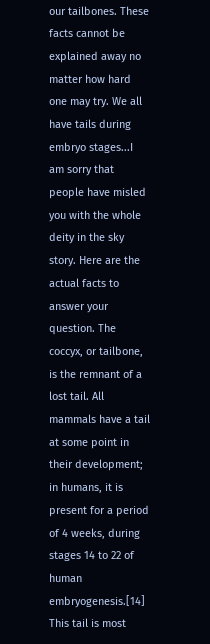our tailbones. These facts cannot be explained away no matter how hard one may try. We all have tails during embryo stages...I am sorry that people have misled you with the whole deity in the sky story. Here are the actual facts to answer your question. The coccyx, or tailbone, is the remnant of a lost tail. All mammals have a tail at some point in their development; in humans, it is present for a period of 4 weeks, during stages 14 to 22 of human embryogenesis.[14] This tail is most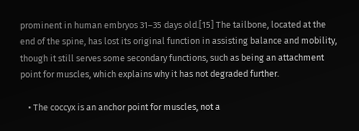prominent in human embryos 31–35 days old.[15] The tailbone, located at the end of the spine, has lost its original function in assisting balance and mobility, though it still serves some secondary functions, such as being an attachment point for muscles, which explains why it has not degraded further.

    • The coccyx is an anchor point for muscles, not a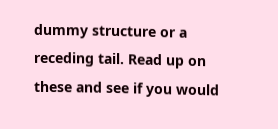dummy structure or a receding tail. Read up on these and see if you would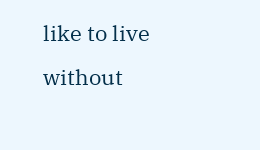like to live without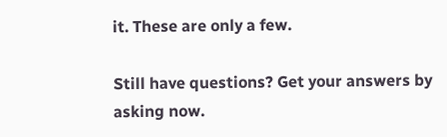it. These are only a few.

Still have questions? Get your answers by asking now.